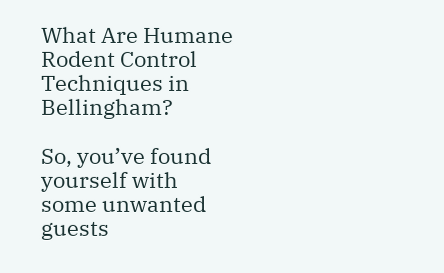What Are Humane Rodent Control Techniques in Bellingham?

So, you’ve found yourself with some unwanted guests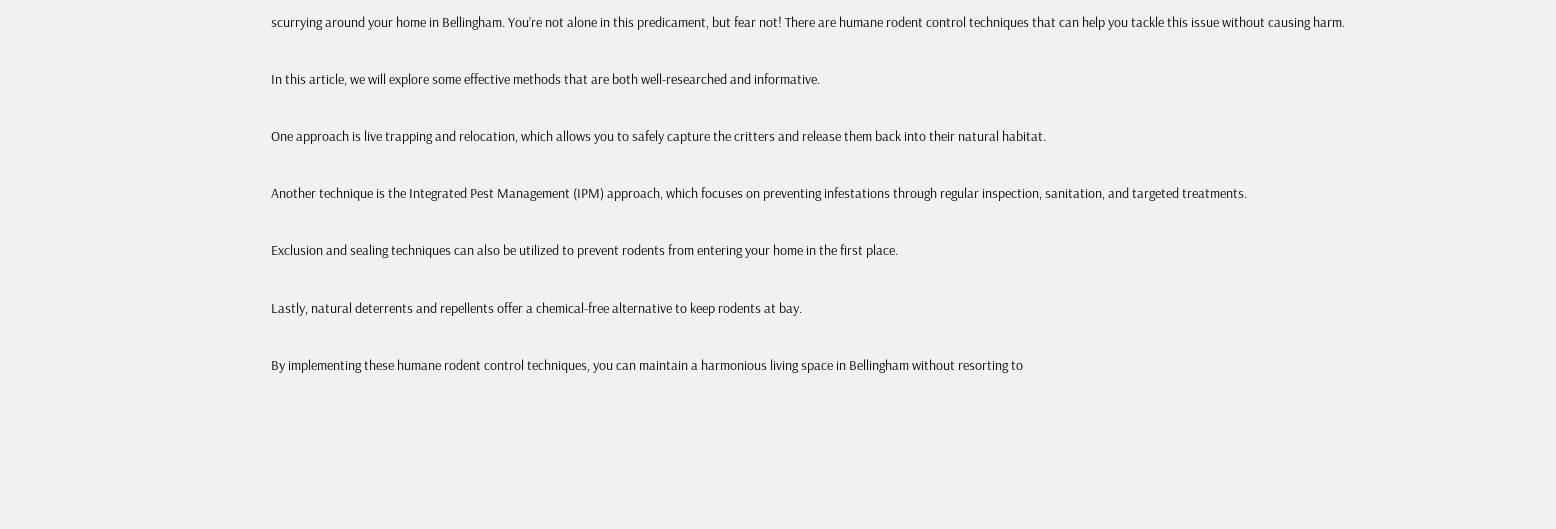scurrying around your home in Bellingham. You’re not alone in this predicament, but fear not! There are humane rodent control techniques that can help you tackle this issue without causing harm.

In this article, we will explore some effective methods that are both well-researched and informative.

One approach is live trapping and relocation, which allows you to safely capture the critters and release them back into their natural habitat.

Another technique is the Integrated Pest Management (IPM) approach, which focuses on preventing infestations through regular inspection, sanitation, and targeted treatments.

Exclusion and sealing techniques can also be utilized to prevent rodents from entering your home in the first place.

Lastly, natural deterrents and repellents offer a chemical-free alternative to keep rodents at bay.

By implementing these humane rodent control techniques, you can maintain a harmonious living space in Bellingham without resorting to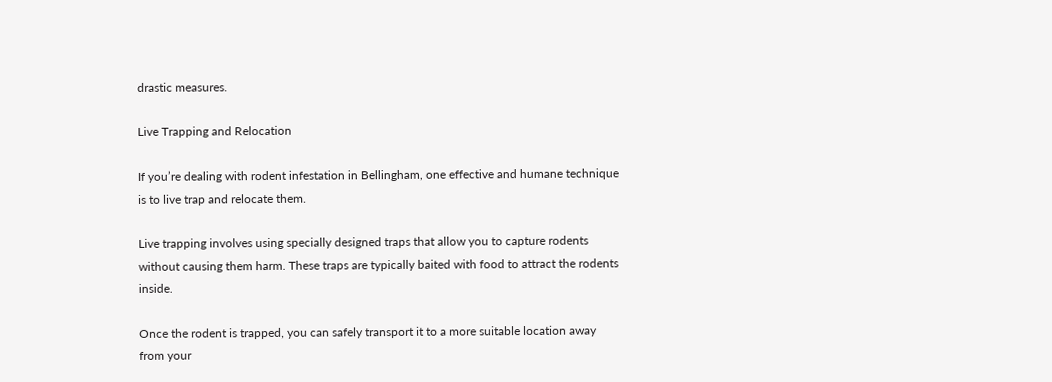drastic measures.

Live Trapping and Relocation

If you’re dealing with rodent infestation in Bellingham, one effective and humane technique is to live trap and relocate them.

Live trapping involves using specially designed traps that allow you to capture rodents without causing them harm. These traps are typically baited with food to attract the rodents inside.

Once the rodent is trapped, you can safely transport it to a more suitable location away from your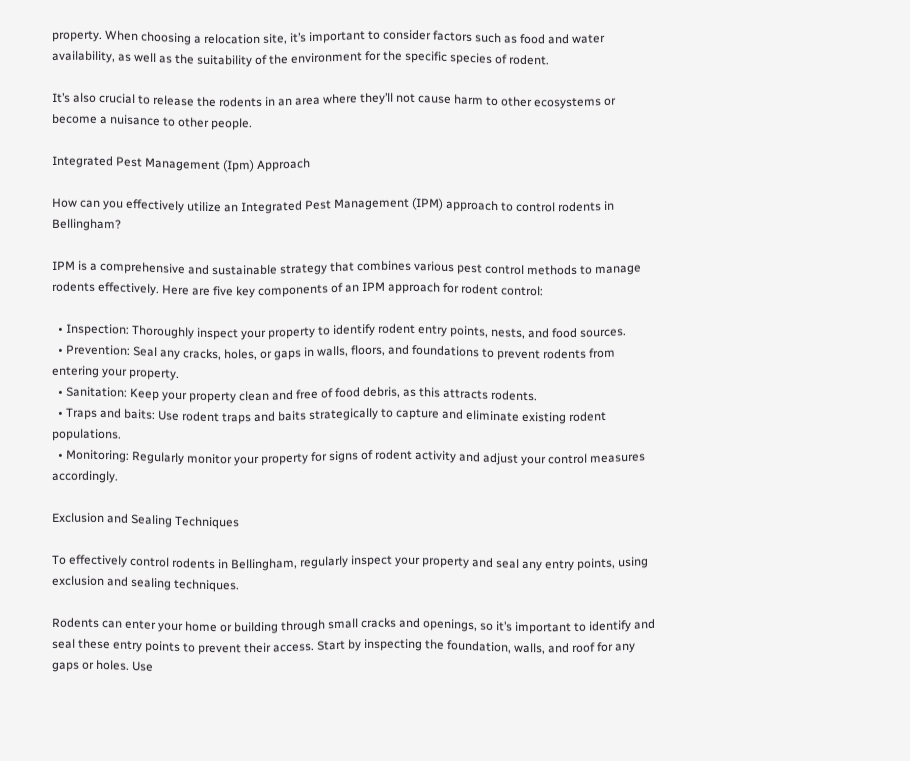property. When choosing a relocation site, it’s important to consider factors such as food and water availability, as well as the suitability of the environment for the specific species of rodent.

It’s also crucial to release the rodents in an area where they’ll not cause harm to other ecosystems or become a nuisance to other people.

Integrated Pest Management (Ipm) Approach

How can you effectively utilize an Integrated Pest Management (IPM) approach to control rodents in Bellingham?

IPM is a comprehensive and sustainable strategy that combines various pest control methods to manage rodents effectively. Here are five key components of an IPM approach for rodent control:

  • Inspection: Thoroughly inspect your property to identify rodent entry points, nests, and food sources.
  • Prevention: Seal any cracks, holes, or gaps in walls, floors, and foundations to prevent rodents from entering your property.
  • Sanitation: Keep your property clean and free of food debris, as this attracts rodents.
  • Traps and baits: Use rodent traps and baits strategically to capture and eliminate existing rodent populations.
  • Monitoring: Regularly monitor your property for signs of rodent activity and adjust your control measures accordingly.

Exclusion and Sealing Techniques

To effectively control rodents in Bellingham, regularly inspect your property and seal any entry points, using exclusion and sealing techniques.

Rodents can enter your home or building through small cracks and openings, so it’s important to identify and seal these entry points to prevent their access. Start by inspecting the foundation, walls, and roof for any gaps or holes. Use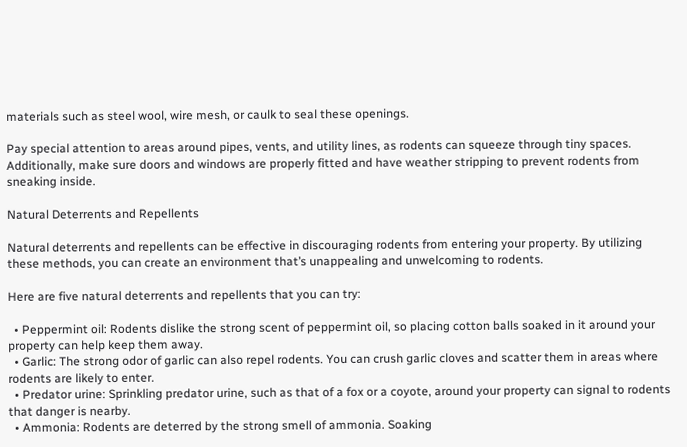materials such as steel wool, wire mesh, or caulk to seal these openings.

Pay special attention to areas around pipes, vents, and utility lines, as rodents can squeeze through tiny spaces. Additionally, make sure doors and windows are properly fitted and have weather stripping to prevent rodents from sneaking inside.

Natural Deterrents and Repellents

Natural deterrents and repellents can be effective in discouraging rodents from entering your property. By utilizing these methods, you can create an environment that’s unappealing and unwelcoming to rodents.

Here are five natural deterrents and repellents that you can try:

  • Peppermint oil: Rodents dislike the strong scent of peppermint oil, so placing cotton balls soaked in it around your property can help keep them away.
  • Garlic: The strong odor of garlic can also repel rodents. You can crush garlic cloves and scatter them in areas where rodents are likely to enter.
  • Predator urine: Sprinkling predator urine, such as that of a fox or a coyote, around your property can signal to rodents that danger is nearby.
  • Ammonia: Rodents are deterred by the strong smell of ammonia. Soaking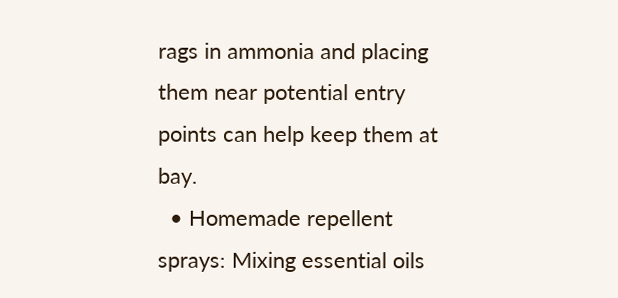rags in ammonia and placing them near potential entry points can help keep them at bay.
  • Homemade repellent sprays: Mixing essential oils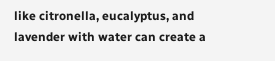like citronella, eucalyptus, and lavender with water can create a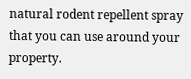natural rodent repellent spray that you can use around your property.